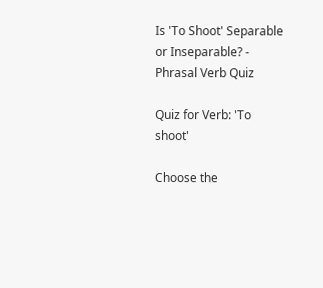Is 'To Shoot' Separable or Inseparable? - Phrasal Verb Quiz

Quiz for Verb: 'To shoot'

Choose the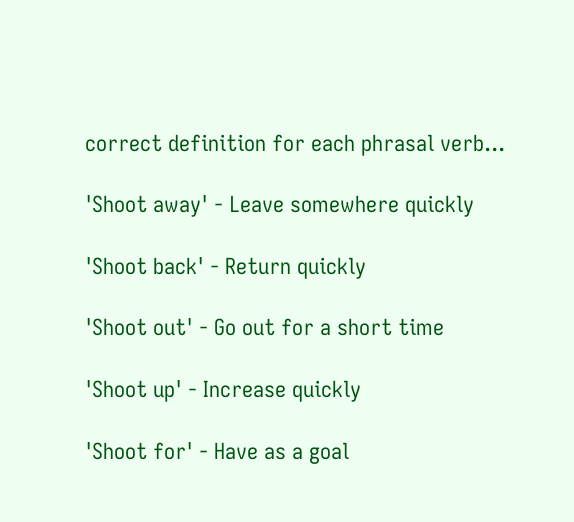correct definition for each phrasal verb...

'Shoot away' - Leave somewhere quickly

'Shoot back' - Return quickly

'Shoot out' - Go out for a short time

'Shoot up' - Increase quickly

'Shoot for' - Have as a goal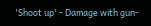'Shoot up' - Damage with gun-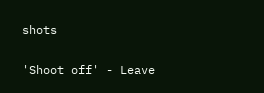shots

'Shoot off' - Leave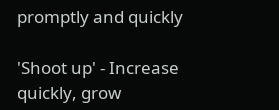promptly and quickly

'Shoot up' - Increase quickly, grow